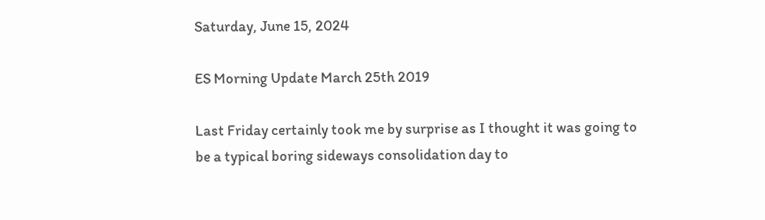Saturday, June 15, 2024

ES Morning Update March 25th 2019

Last Friday certainly took me by surprise as I thought it was going to be a typical boring sideways consolidation day to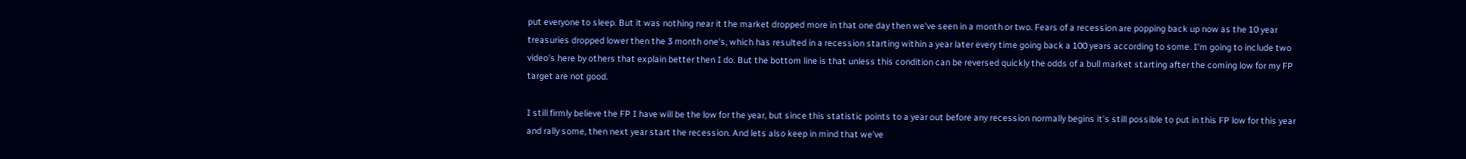put everyone to sleep. But it was nothing near it the market dropped more in that one day then we've seen in a month or two. Fears of a recession are popping back up now as the 10 year treasuries dropped lower then the 3 month one's, which has resulted in a recession starting within a year later every time going back a 100 years according to some. I'm going to include two video's here by others that explain better then I do. But the bottom line is that unless this condition can be reversed quickly the odds of a bull market starting after the coming low for my FP target are not good.

I still firmly believe the FP I have will be the low for the year, but since this statistic points to a year out before any recession normally begins it's still possible to put in this FP low for this year and rally some, then next year start the recession. And lets also keep in mind that we've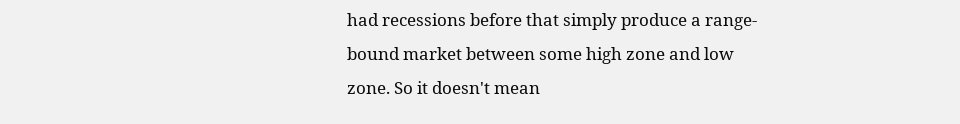had recessions before that simply produce a range-bound market between some high zone and low zone. So it doesn't mean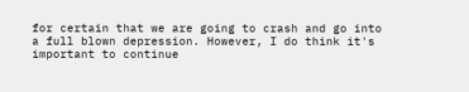for certain that we are going to crash and go into a full blown depression. However, I do think it's important to continue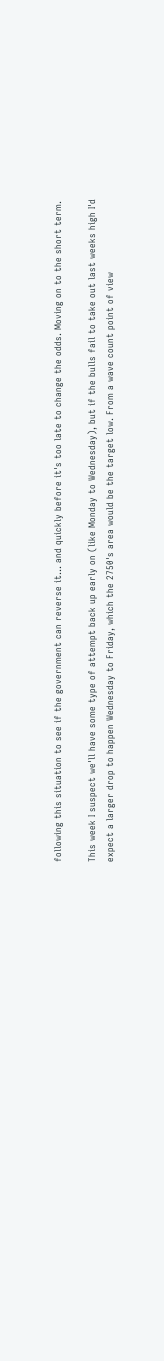following this situation to see if the government can reverse it... and quickly before it's too late to change the odds. Moving on to the short term.

This week I suspect we'll have some type of attempt back up early on (like Monday to Wednesday), but if the bulls fail to take out last weeks high I'd expect a larger drop to happen Wednesday to Friday, which the 2750's area would be the target low. From a wave count point of view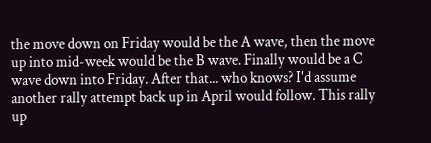the move down on Friday would be the A wave, then the move up into mid-week would be the B wave. Finally would be a C wave down into Friday. After that... who knows? I'd assume another rally attempt back up in April would follow. This rally up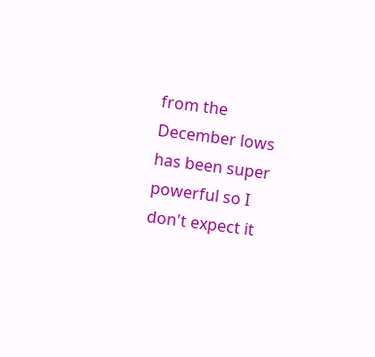from the December lows has been super powerful so I don't expect it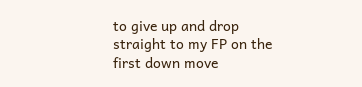to give up and drop straight to my FP on the first down move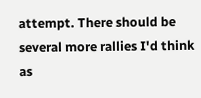attempt. There should be several more rallies I'd think as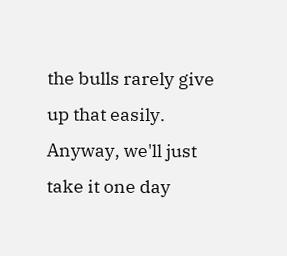the bulls rarely give up that easily. Anyway, we'll just take it one day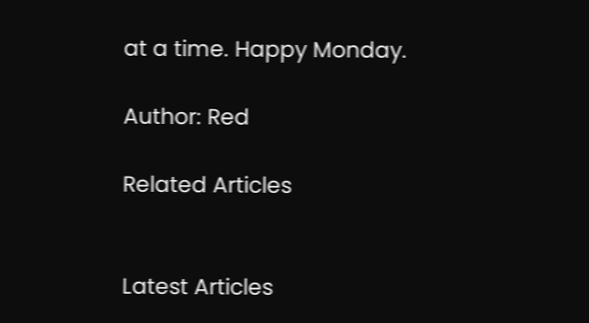at a time. Happy Monday.

Author: Red

Related Articles


Latest Articles